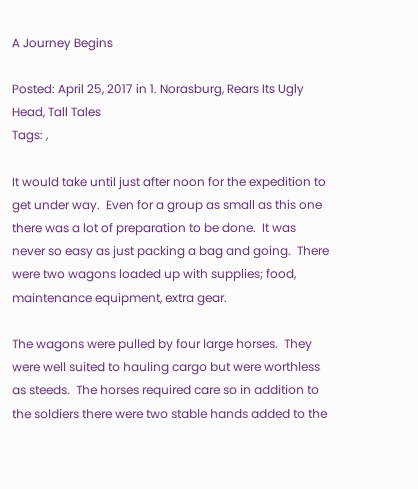A Journey Begins

Posted: April 25, 2017 in 1. Norasburg, Rears Its Ugly Head, Tall Tales
Tags: ,

It would take until just after noon for the expedition to get under way.  Even for a group as small as this one there was a lot of preparation to be done.  It was never so easy as just packing a bag and going.  There were two wagons loaded up with supplies; food, maintenance equipment, extra gear.

The wagons were pulled by four large horses.  They were well suited to hauling cargo but were worthless as steeds.  The horses required care so in addition to the soldiers there were two stable hands added to the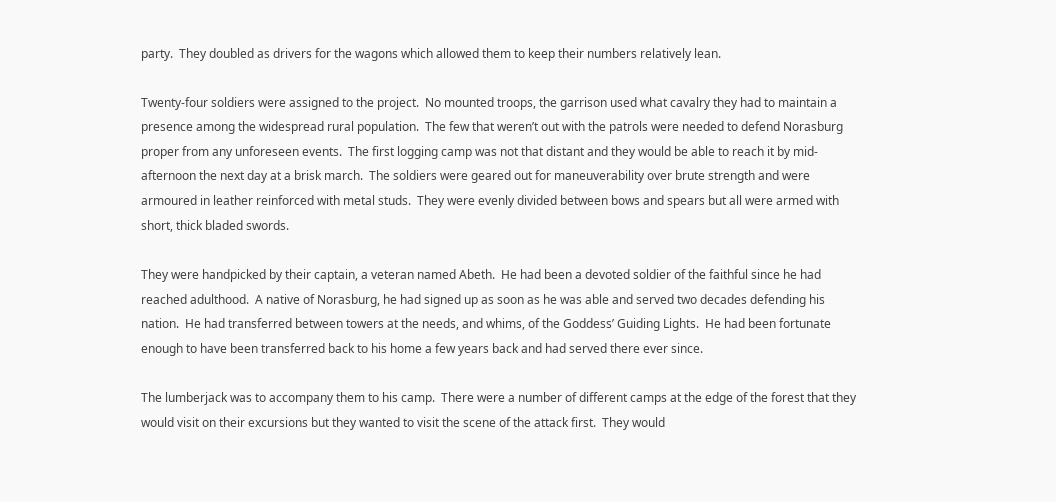party.  They doubled as drivers for the wagons which allowed them to keep their numbers relatively lean.

Twenty-four soldiers were assigned to the project.  No mounted troops, the garrison used what cavalry they had to maintain a presence among the widespread rural population.  The few that weren’t out with the patrols were needed to defend Norasburg proper from any unforeseen events.  The first logging camp was not that distant and they would be able to reach it by mid-afternoon the next day at a brisk march.  The soldiers were geared out for maneuverability over brute strength and were armoured in leather reinforced with metal studs.  They were evenly divided between bows and spears but all were armed with short, thick bladed swords.

They were handpicked by their captain, a veteran named Abeth.  He had been a devoted soldier of the faithful since he had reached adulthood.  A native of Norasburg, he had signed up as soon as he was able and served two decades defending his nation.  He had transferred between towers at the needs, and whims, of the Goddess’ Guiding Lights.  He had been fortunate enough to have been transferred back to his home a few years back and had served there ever since.

The lumberjack was to accompany them to his camp.  There were a number of different camps at the edge of the forest that they would visit on their excursions but they wanted to visit the scene of the attack first.  They would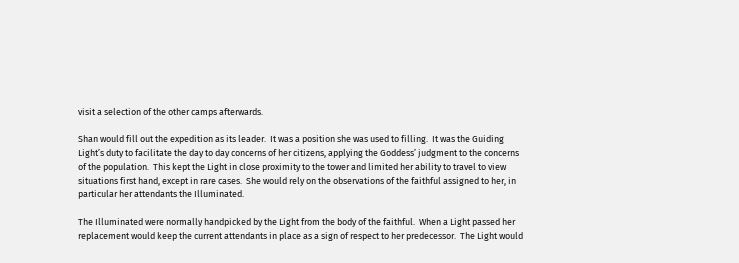visit a selection of the other camps afterwards.

Shan would fill out the expedition as its leader.  It was a position she was used to filling.  It was the Guiding Light’s duty to facilitate the day to day concerns of her citizens, applying the Goddess’ judgment to the concerns of the population.  This kept the Light in close proximity to the tower and limited her ability to travel to view situations first hand, except in rare cases.  She would rely on the observations of the faithful assigned to her, in particular her attendants the Illuminated.

The Illuminated were normally handpicked by the Light from the body of the faithful.  When a Light passed her replacement would keep the current attendants in place as a sign of respect to her predecessor.  The Light would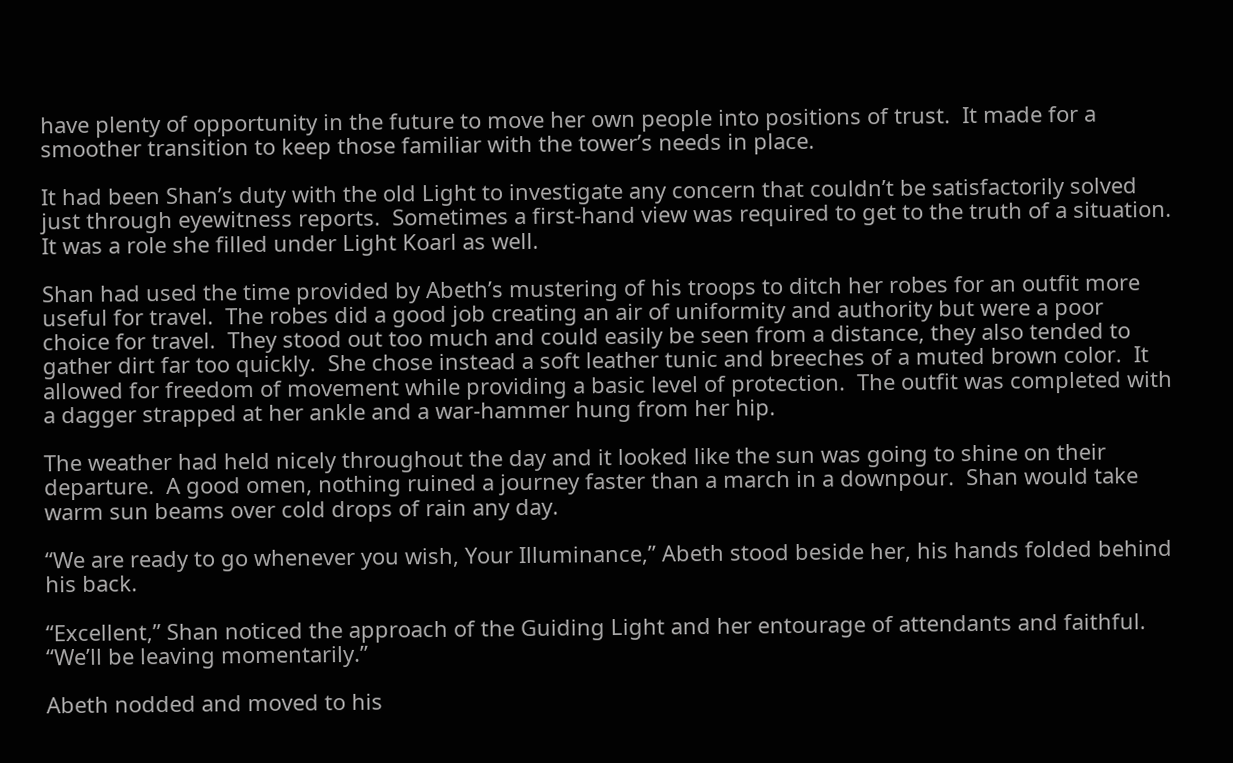have plenty of opportunity in the future to move her own people into positions of trust.  It made for a smoother transition to keep those familiar with the tower’s needs in place.

It had been Shan’s duty with the old Light to investigate any concern that couldn’t be satisfactorily solved just through eyewitness reports.  Sometimes a first-hand view was required to get to the truth of a situation.  It was a role she filled under Light Koarl as well.

Shan had used the time provided by Abeth’s mustering of his troops to ditch her robes for an outfit more useful for travel.  The robes did a good job creating an air of uniformity and authority but were a poor choice for travel.  They stood out too much and could easily be seen from a distance, they also tended to gather dirt far too quickly.  She chose instead a soft leather tunic and breeches of a muted brown color.  It allowed for freedom of movement while providing a basic level of protection.  The outfit was completed with a dagger strapped at her ankle and a war-hammer hung from her hip.

The weather had held nicely throughout the day and it looked like the sun was going to shine on their departure.  A good omen, nothing ruined a journey faster than a march in a downpour.  Shan would take warm sun beams over cold drops of rain any day.

“We are ready to go whenever you wish, Your Illuminance,” Abeth stood beside her, his hands folded behind his back.

“Excellent,” Shan noticed the approach of the Guiding Light and her entourage of attendants and faithful.  “We’ll be leaving momentarily.”

Abeth nodded and moved to his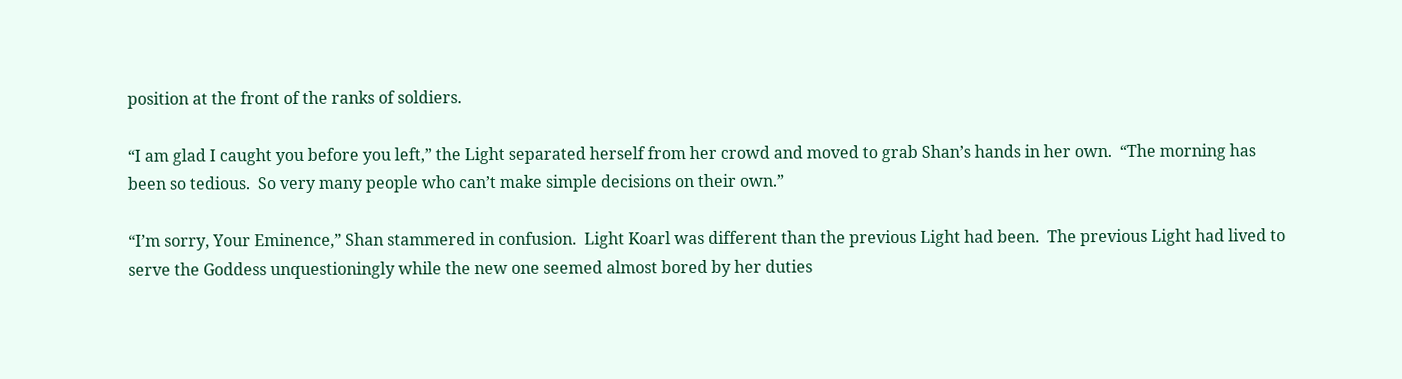position at the front of the ranks of soldiers.

“I am glad I caught you before you left,” the Light separated herself from her crowd and moved to grab Shan’s hands in her own.  “The morning has been so tedious.  So very many people who can’t make simple decisions on their own.”

“I’m sorry, Your Eminence,” Shan stammered in confusion.  Light Koarl was different than the previous Light had been.  The previous Light had lived to serve the Goddess unquestioningly while the new one seemed almost bored by her duties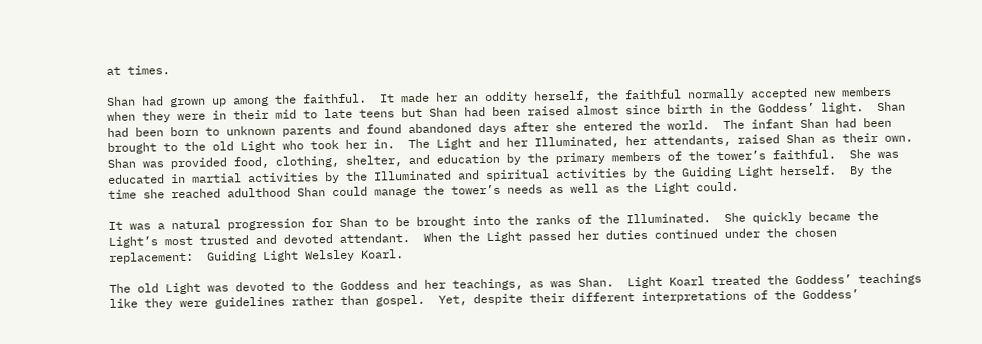at times.

Shan had grown up among the faithful.  It made her an oddity herself, the faithful normally accepted new members when they were in their mid to late teens but Shan had been raised almost since birth in the Goddess’ light.  Shan had been born to unknown parents and found abandoned days after she entered the world.  The infant Shan had been brought to the old Light who took her in.  The Light and her Illuminated, her attendants, raised Shan as their own.  Shan was provided food, clothing, shelter, and education by the primary members of the tower’s faithful.  She was educated in martial activities by the Illuminated and spiritual activities by the Guiding Light herself.  By the time she reached adulthood Shan could manage the tower’s needs as well as the Light could.

It was a natural progression for Shan to be brought into the ranks of the Illuminated.  She quickly became the Light’s most trusted and devoted attendant.  When the Light passed her duties continued under the chosen replacement:  Guiding Light Welsley Koarl.

The old Light was devoted to the Goddess and her teachings, as was Shan.  Light Koarl treated the Goddess’ teachings like they were guidelines rather than gospel.  Yet, despite their different interpretations of the Goddess’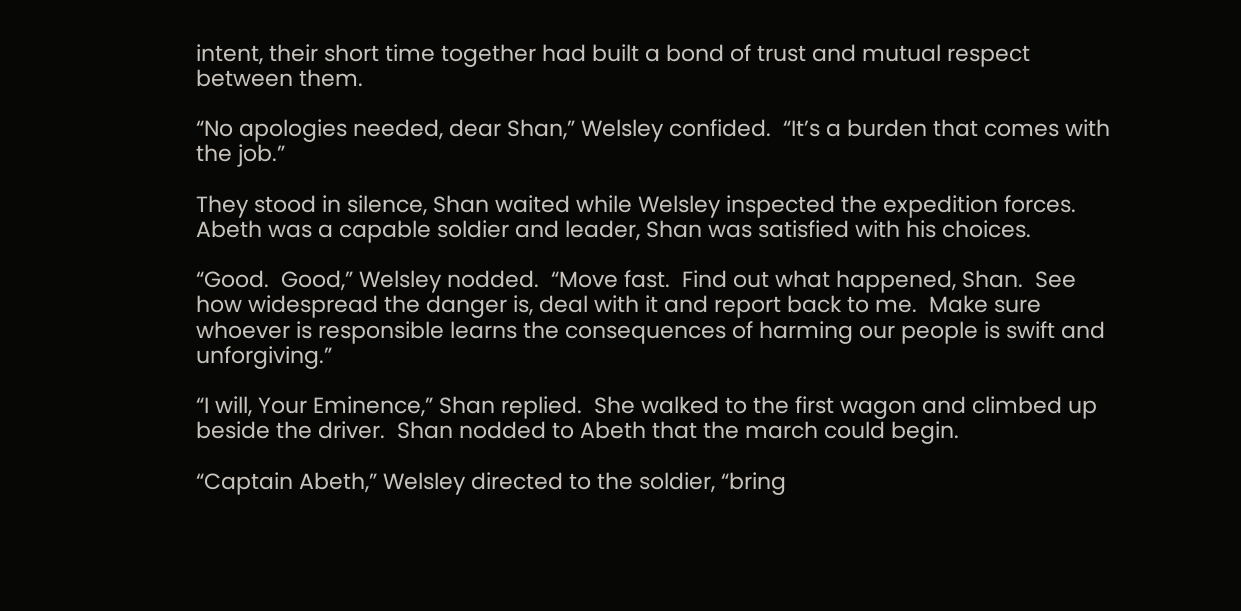intent, their short time together had built a bond of trust and mutual respect between them.

“No apologies needed, dear Shan,” Welsley confided.  “It’s a burden that comes with the job.”

They stood in silence, Shan waited while Welsley inspected the expedition forces.  Abeth was a capable soldier and leader, Shan was satisfied with his choices.

“Good.  Good,” Welsley nodded.  “Move fast.  Find out what happened, Shan.  See how widespread the danger is, deal with it and report back to me.  Make sure whoever is responsible learns the consequences of harming our people is swift and unforgiving.”

“I will, Your Eminence,” Shan replied.  She walked to the first wagon and climbed up beside the driver.  Shan nodded to Abeth that the march could begin.

“Captain Abeth,” Welsley directed to the soldier, “bring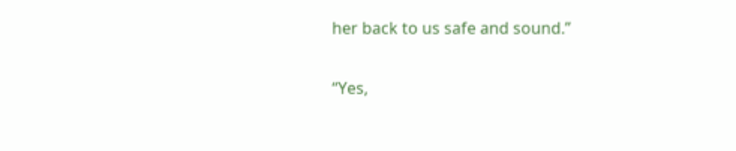her back to us safe and sound.”

“Yes,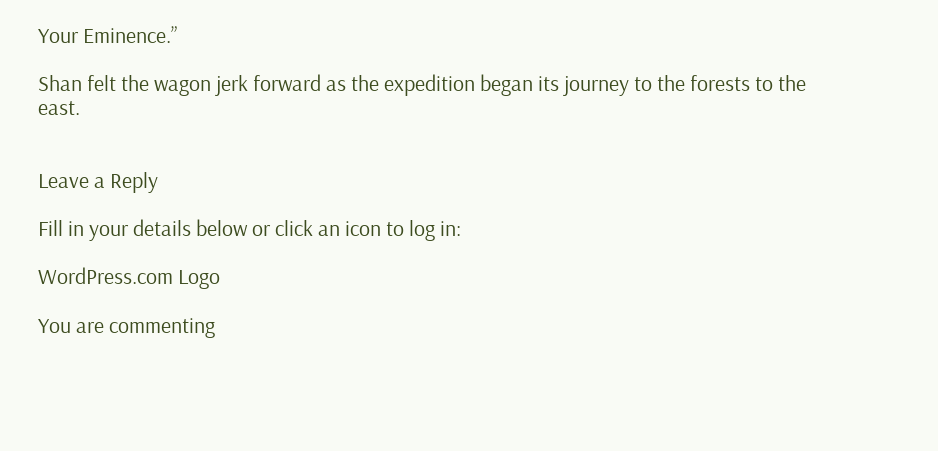Your Eminence.”

Shan felt the wagon jerk forward as the expedition began its journey to the forests to the east.


Leave a Reply

Fill in your details below or click an icon to log in:

WordPress.com Logo

You are commenting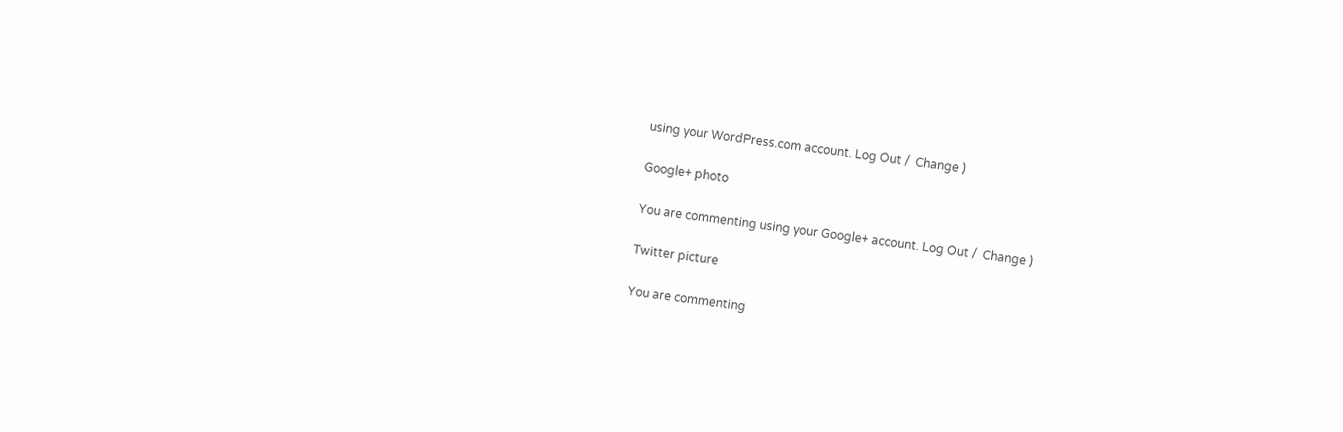using your WordPress.com account. Log Out /  Change )

Google+ photo

You are commenting using your Google+ account. Log Out /  Change )

Twitter picture

You are commenting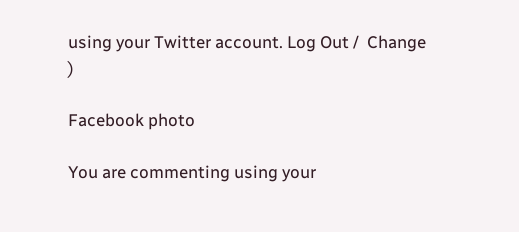using your Twitter account. Log Out /  Change )

Facebook photo

You are commenting using your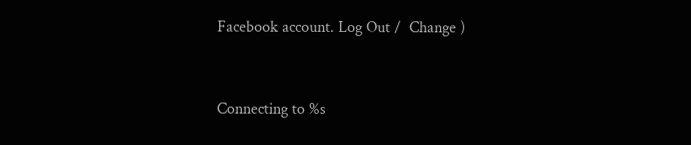Facebook account. Log Out /  Change )


Connecting to %s